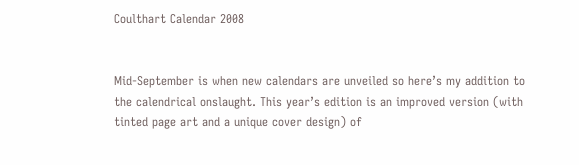Coulthart Calendar 2008


Mid-September is when new calendars are unveiled so here’s my addition to the calendrical onslaught. This year’s edition is an improved version (with tinted page art and a unique cover design) of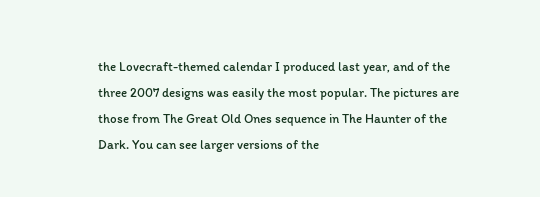the Lovecraft-themed calendar I produced last year, and of the three 2007 designs was easily the most popular. The pictures are those from The Great Old Ones sequence in The Haunter of the Dark. You can see larger versions of the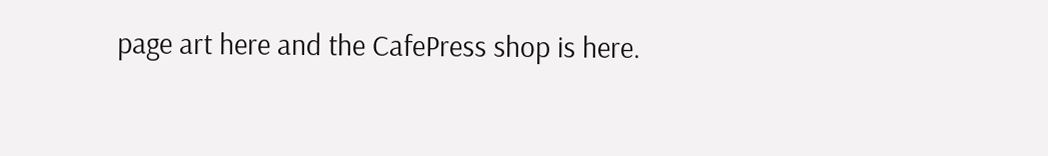page art here and the CafePress shop is here.